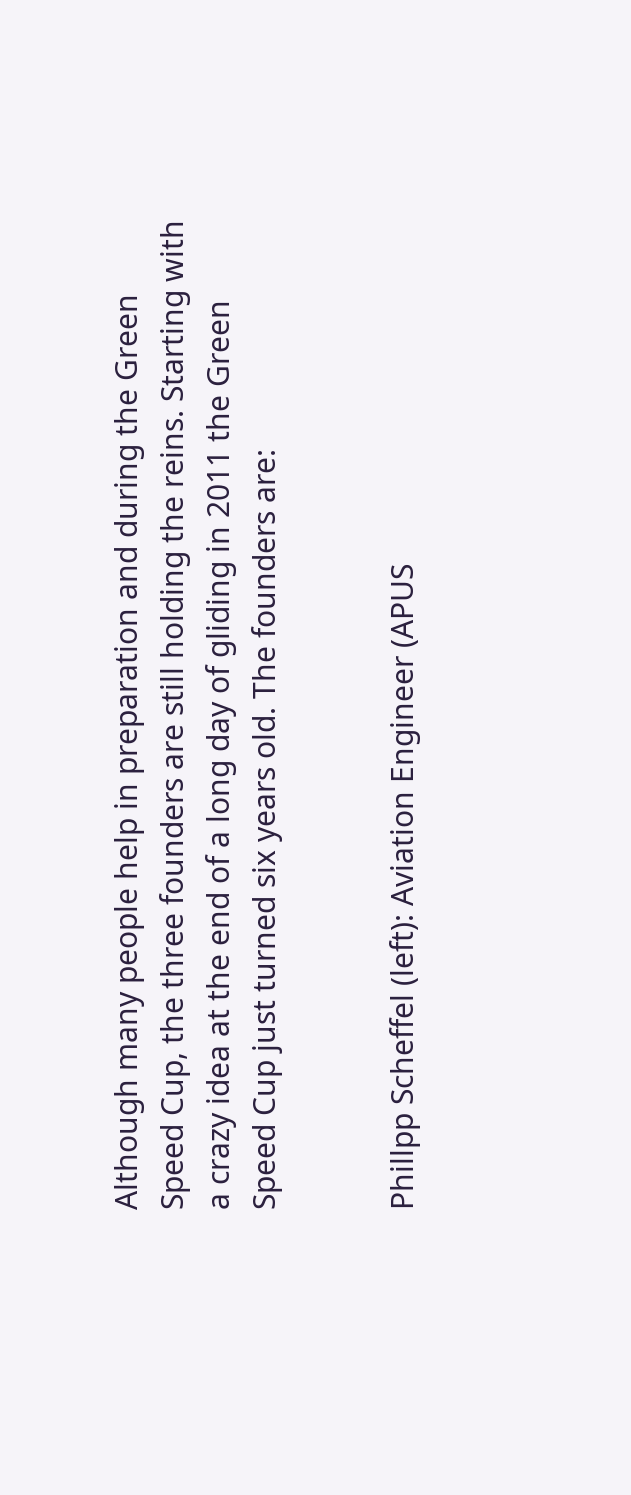Although many people help in preparation and during the Green Speed Cup, the three founders are still holding the reins. Starting with a crazy idea at the end of a long day of gliding in 2011 the Green Speed Cup just turned six years old. The founders are:


Phillpp Scheffel (left): Aviation Engineer (APUS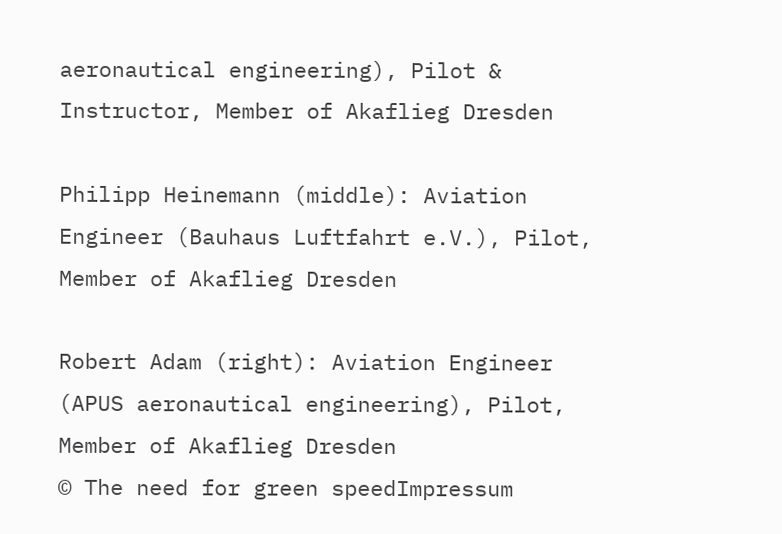aeronautical engineering), Pilot & Instructor, Member of Akaflieg Dresden

Philipp Heinemann (middle): Aviation Engineer (Bauhaus Luftfahrt e.V.), Pilot, Member of Akaflieg Dresden

Robert Adam (right): Aviation Engineer (APUS aeronautical engineering), Pilot, Member of Akaflieg Dresden
© The need for green speedImpressum